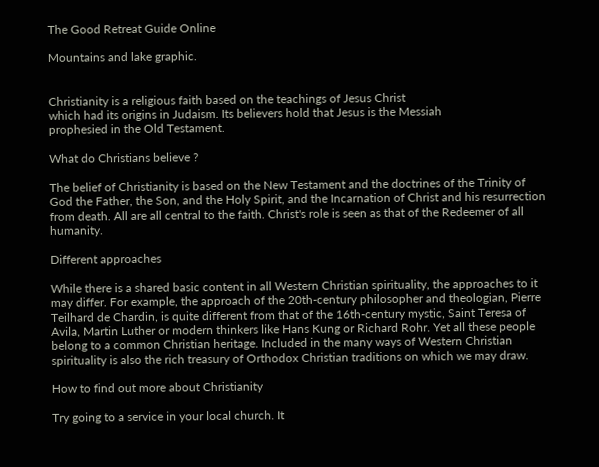The Good Retreat Guide Online

Mountains and lake graphic.


Christianity is a religious faith based on the teachings of Jesus Christ
which had its origins in Judaism. Its believers hold that Jesus is the Messiah
prophesied in the Old Testament.

What do Christians believe ?

The belief of Christianity is based on the New Testament and the doctrines of the Trinity of God the Father, the Son, and the Holy Spirit, and the Incarnation of Christ and his resurrection from death. All are all central to the faith. Christ's role is seen as that of the Redeemer of all humanity.

Different approaches

While there is a shared basic content in all Western Christian spirituality, the approaches to it may differ. For example, the approach of the 20th-century philosopher and theologian, Pierre Teilhard de Chardin, is quite different from that of the 16th-century mystic, Saint Teresa of Avila, Martin Luther or modern thinkers like Hans Kung or Richard Rohr. Yet all these people belong to a common Christian heritage. Included in the many ways of Western Christian spirituality is also the rich treasury of Orthodox Christian traditions on which we may draw.

How to find out more about Christianity

Try going to a service in your local church. It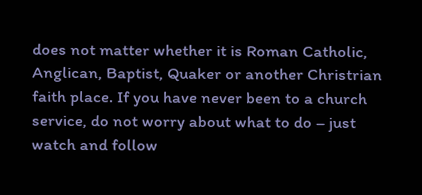does not matter whether it is Roman Catholic, Anglican, Baptist, Quaker or another Christrian faith place. If you have never been to a church service, do not worry about what to do – just watch and follow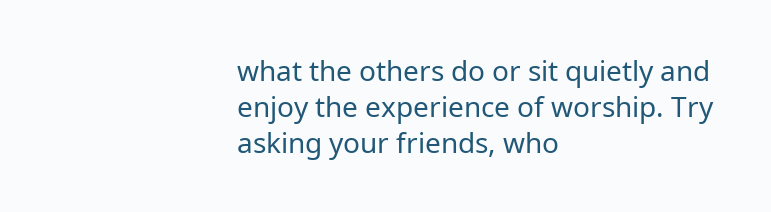what the others do or sit quietly and enjoy the experience of worship. Try asking your friends, who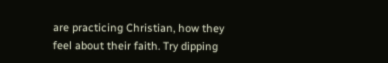are practicing Christian, how they feel about their faith. Try dipping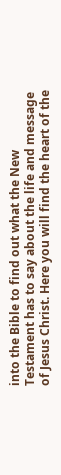into the Bible to find out what the New Testament has to say about the life and message of Jesus Christ. Here you will find the heart of the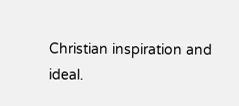Christian inspiration and ideal.